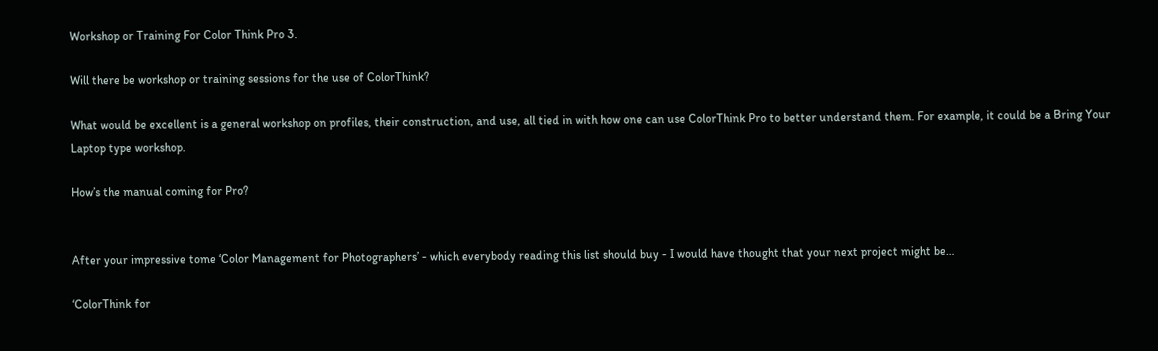Workshop or Training For Color Think Pro 3.

Will there be workshop or training sessions for the use of ColorThink?

What would be excellent is a general workshop on profiles, their construction, and use, all tied in with how one can use ColorThink Pro to better understand them. For example, it could be a Bring Your Laptop type workshop.

How’s the manual coming for Pro?


After your impressive tome ‘Color Management for Photographers’ - which everybody reading this list should buy - I would have thought that your next project might be…

‘ColorThink for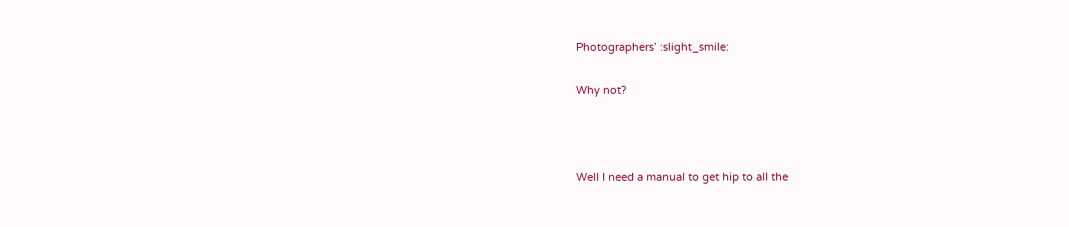Photographers’ :slight_smile:

Why not?



Well I need a manual to get hip to all the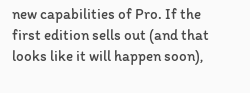new capabilities of Pro. If the first edition sells out (and that looks like it will happen soon),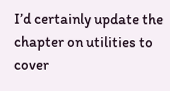I’d certainly update the chapter on utilities to cover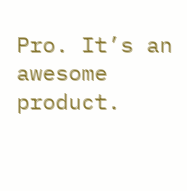Pro. It’s an awesome product.